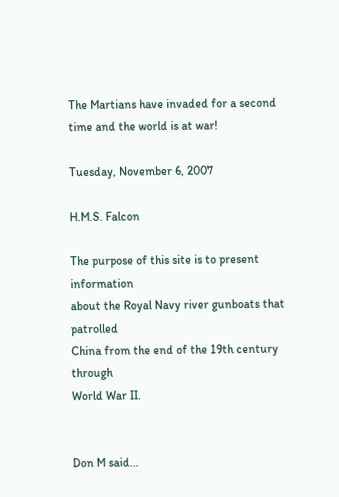The Martians have invaded for a second time and the world is at war!

Tuesday, November 6, 2007

H.M.S. Falcon

The purpose of this site is to present information
about the Royal Navy river gunboats that patrolled
China from the end of the 19th century through
World War II.


Don M said...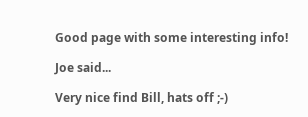Good page with some interesting info!

Joe said...

Very nice find Bill, hats off ;-)